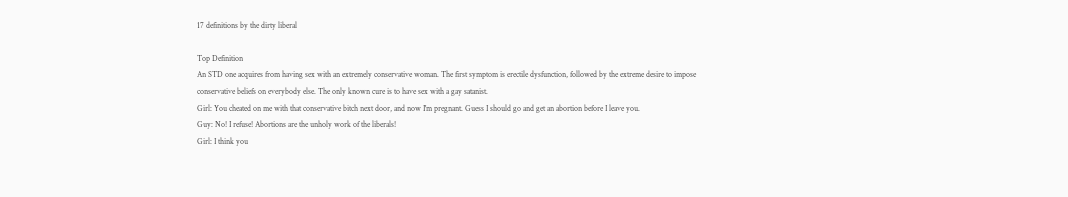17 definitions by the dirty liberal

Top Definition
An STD one acquires from having sex with an extremely conservative woman. The first symptom is erectile dysfunction, followed by the extreme desire to impose conservative beliefs on everybody else. The only known cure is to have sex with a gay satanist.
Girl: You cheated on me with that conservative bitch next door, and now I'm pregnant. Guess I should go and get an abortion before I leave you.
Guy: No! I refuse! Abortions are the unholy work of the liberals!
Girl: I think you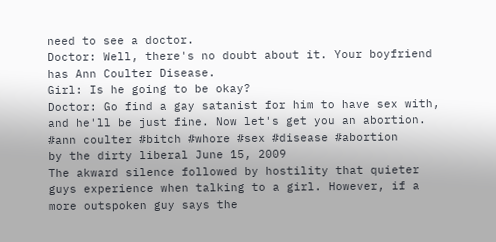need to see a doctor.
Doctor: Well, there's no doubt about it. Your boyfriend has Ann Coulter Disease.
Girl: Is he going to be okay?
Doctor: Go find a gay satanist for him to have sex with, and he'll be just fine. Now let's get you an abortion.
#ann coulter #bitch #whore #sex #disease #abortion
by the dirty liberal June 15, 2009
The akward silence followed by hostility that quieter guys experience when talking to a girl. However, if a more outspoken guy says the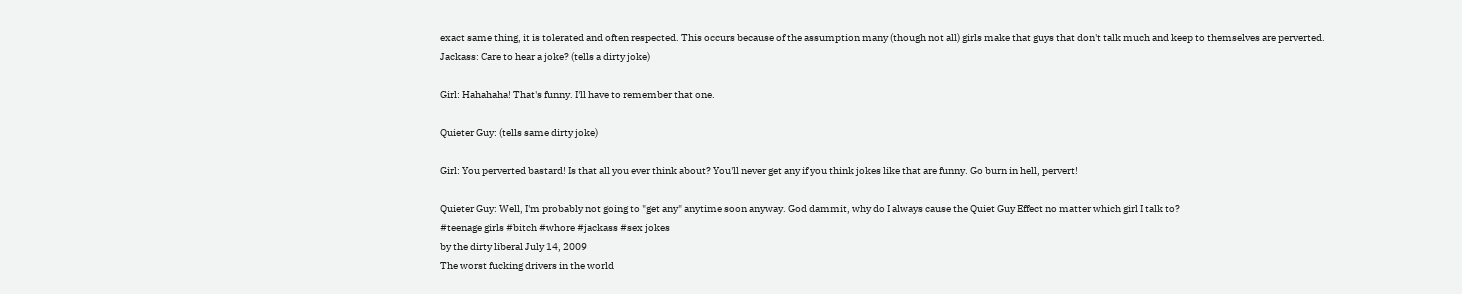exact same thing, it is tolerated and often respected. This occurs because of the assumption many (though not all) girls make that guys that don't talk much and keep to themselves are perverted.
Jackass: Care to hear a joke? (tells a dirty joke)

Girl: Hahahaha! That's funny. I'll have to remember that one.

Quieter Guy: (tells same dirty joke)

Girl: You perverted bastard! Is that all you ever think about? You'll never get any if you think jokes like that are funny. Go burn in hell, pervert!

Quieter Guy: Well, I'm probably not going to "get any" anytime soon anyway. God dammit, why do I always cause the Quiet Guy Effect no matter which girl I talk to?
#teenage girls #bitch #whore #jackass #sex jokes
by the dirty liberal July 14, 2009
The worst fucking drivers in the world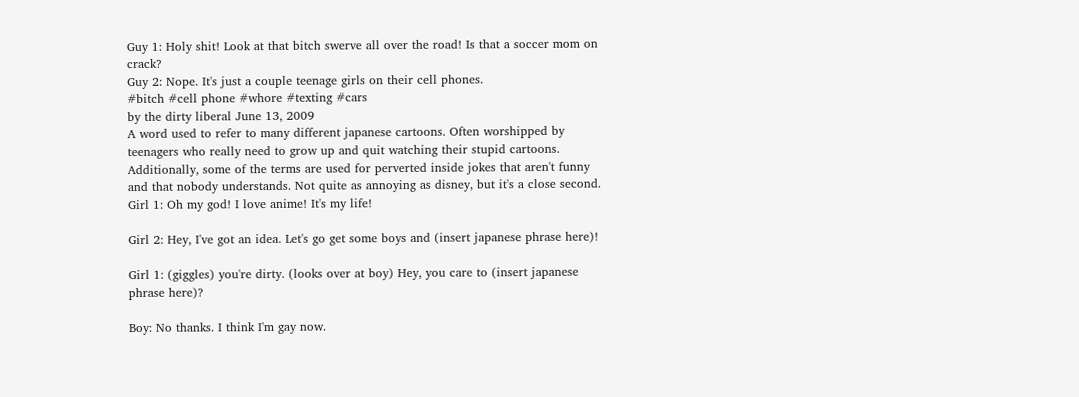Guy 1: Holy shit! Look at that bitch swerve all over the road! Is that a soccer mom on crack?
Guy 2: Nope. It's just a couple teenage girls on their cell phones.
#bitch #cell phone #whore #texting #cars
by the dirty liberal June 13, 2009
A word used to refer to many different japanese cartoons. Often worshipped by teenagers who really need to grow up and quit watching their stupid cartoons. Additionally, some of the terms are used for perverted inside jokes that aren't funny and that nobody understands. Not quite as annoying as disney, but it's a close second.
Girl 1: Oh my god! I love anime! It's my life!

Girl 2: Hey, I've got an idea. Let's go get some boys and (insert japanese phrase here)!

Girl 1: (giggles) you're dirty. (looks over at boy) Hey, you care to (insert japanese phrase here)?

Boy: No thanks. I think I'm gay now.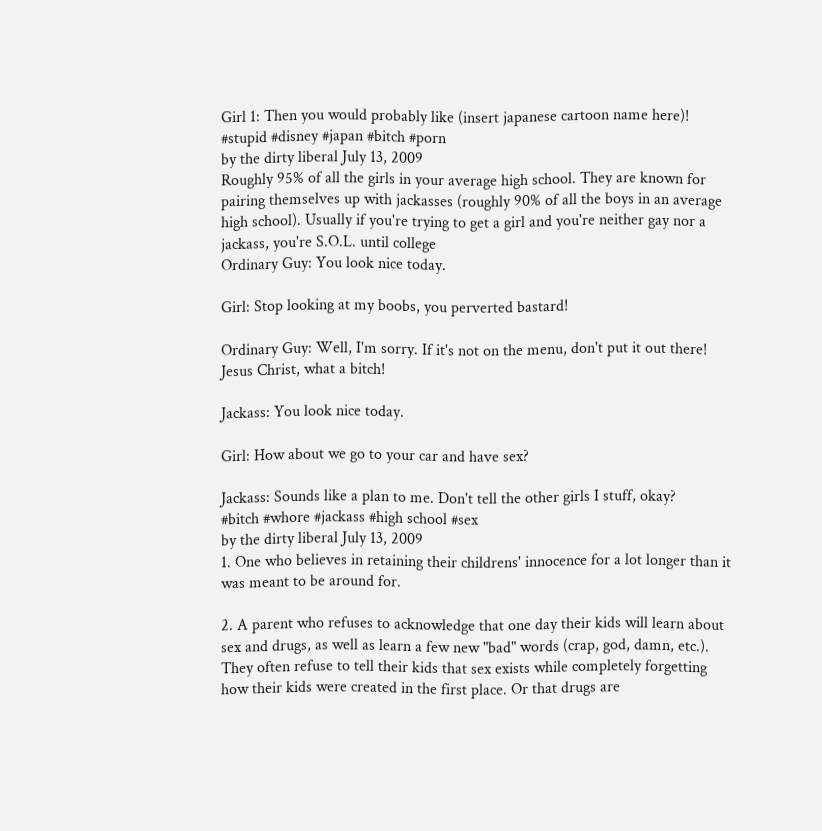Girl 1: Then you would probably like (insert japanese cartoon name here)!
#stupid #disney #japan #bitch #porn
by the dirty liberal July 13, 2009
Roughly 95% of all the girls in your average high school. They are known for pairing themselves up with jackasses (roughly 90% of all the boys in an average high school). Usually if you're trying to get a girl and you're neither gay nor a jackass, you're S.O.L. until college
Ordinary Guy: You look nice today.

Girl: Stop looking at my boobs, you perverted bastard!

Ordinary Guy: Well, I'm sorry. If it's not on the menu, don't put it out there! Jesus Christ, what a bitch!

Jackass: You look nice today.

Girl: How about we go to your car and have sex?

Jackass: Sounds like a plan to me. Don't tell the other girls I stuff, okay?
#bitch #whore #jackass #high school #sex
by the dirty liberal July 13, 2009
1. One who believes in retaining their childrens' innocence for a lot longer than it was meant to be around for.

2. A parent who refuses to acknowledge that one day their kids will learn about sex and drugs, as well as learn a few new "bad" words (crap, god, damn, etc.). They often refuse to tell their kids that sex exists while completely forgetting how their kids were created in the first place. Or that drugs are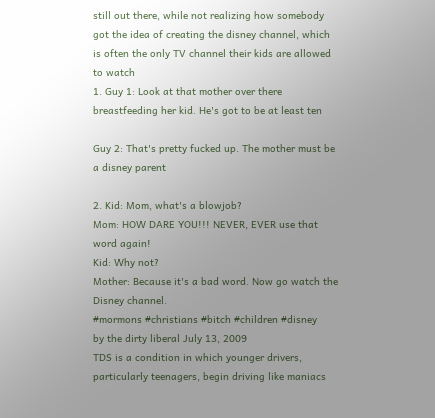still out there, while not realizing how somebody got the idea of creating the disney channel, which is often the only TV channel their kids are allowed to watch
1. Guy 1: Look at that mother over there breastfeeding her kid. He's got to be at least ten

Guy 2: That's pretty fucked up. The mother must be a disney parent

2. Kid: Mom, what's a blowjob?
Mom: HOW DARE YOU!!! NEVER, EVER use that word again!
Kid: Why not?
Mother: Because it's a bad word. Now go watch the Disney channel.
#mormons #christians #bitch #children #disney
by the dirty liberal July 13, 2009
TDS is a condition in which younger drivers, particularly teenagers, begin driving like maniacs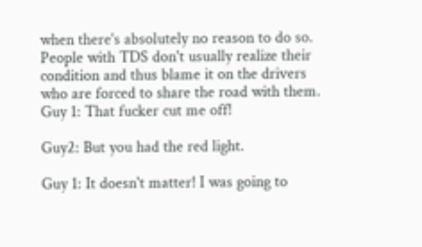when there's absolutely no reason to do so. People with TDS don't usually realize their condition and thus blame it on the drivers who are forced to share the road with them.
Guy 1: That fucker cut me off!

Guy2: But you had the red light.

Guy 1: It doesn't matter! I was going to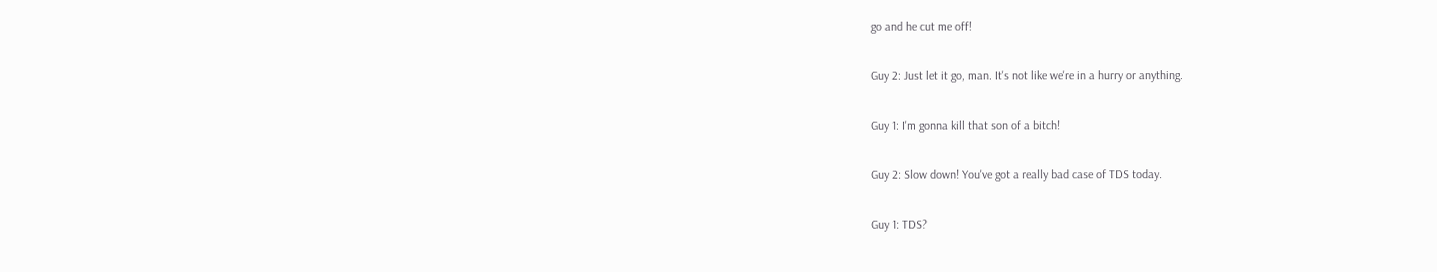go and he cut me off!

Guy 2: Just let it go, man. It's not like we're in a hurry or anything.

Guy 1: I'm gonna kill that son of a bitch!

Guy 2: Slow down! You've got a really bad case of TDS today.

Guy 1: TDS?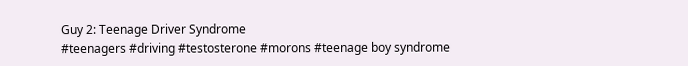Guy 2: Teenage Driver Syndrome
#teenagers #driving #testosterone #morons #teenage boy syndrome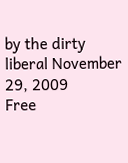by the dirty liberal November 29, 2009
Free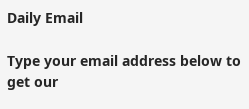Daily Email

Type your email address below to get our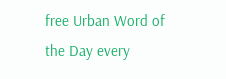free Urban Word of the Day every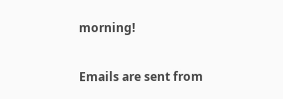morning!

Emails are sent from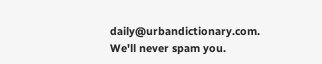daily@urbandictionary.com. We'll never spam you.